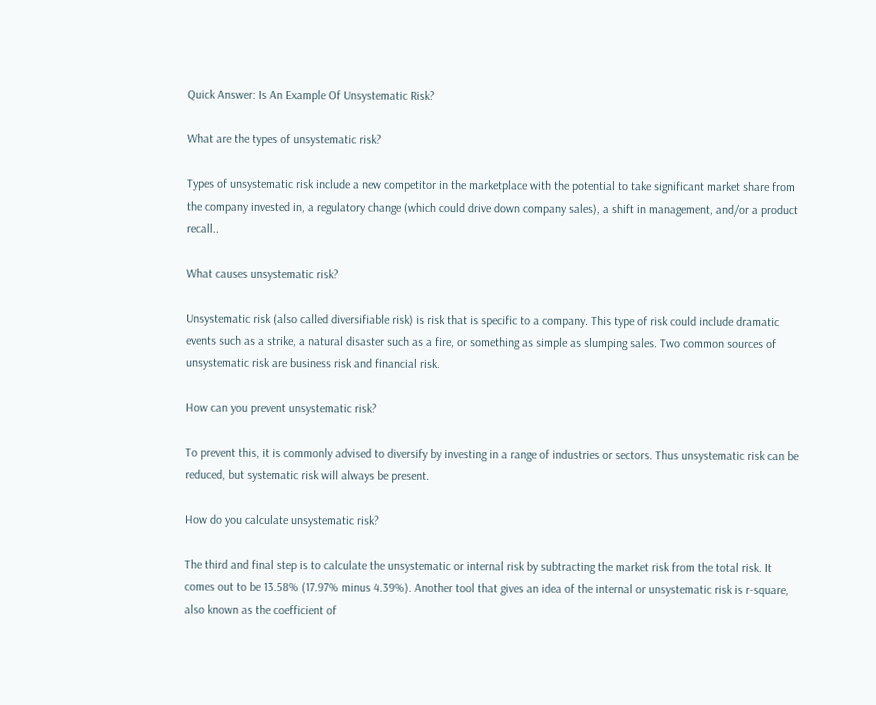Quick Answer: Is An Example Of Unsystematic Risk?

What are the types of unsystematic risk?

Types of unsystematic risk include a new competitor in the marketplace with the potential to take significant market share from the company invested in, a regulatory change (which could drive down company sales), a shift in management, and/or a product recall..

What causes unsystematic risk?

Unsystematic risk (also called diversifiable risk) is risk that is specific to a company. This type of risk could include dramatic events such as a strike, a natural disaster such as a fire, or something as simple as slumping sales. Two common sources of unsystematic risk are business risk and financial risk.

How can you prevent unsystematic risk?

To prevent this, it is commonly advised to diversify by investing in a range of industries or sectors. Thus unsystematic risk can be reduced, but systematic risk will always be present.

How do you calculate unsystematic risk?

The third and final step is to calculate the unsystematic or internal risk by subtracting the market risk from the total risk. It comes out to be 13.58% (17.97% minus 4.39%). Another tool that gives an idea of the internal or unsystematic risk is r-square, also known as the coefficient of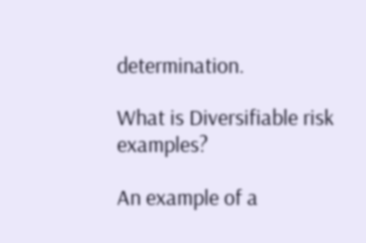determination.

What is Diversifiable risk examples?

An example of a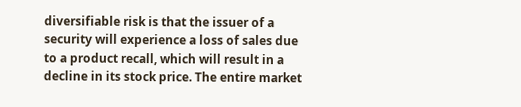diversifiable risk is that the issuer of a security will experience a loss of sales due to a product recall, which will result in a decline in its stock price. The entire market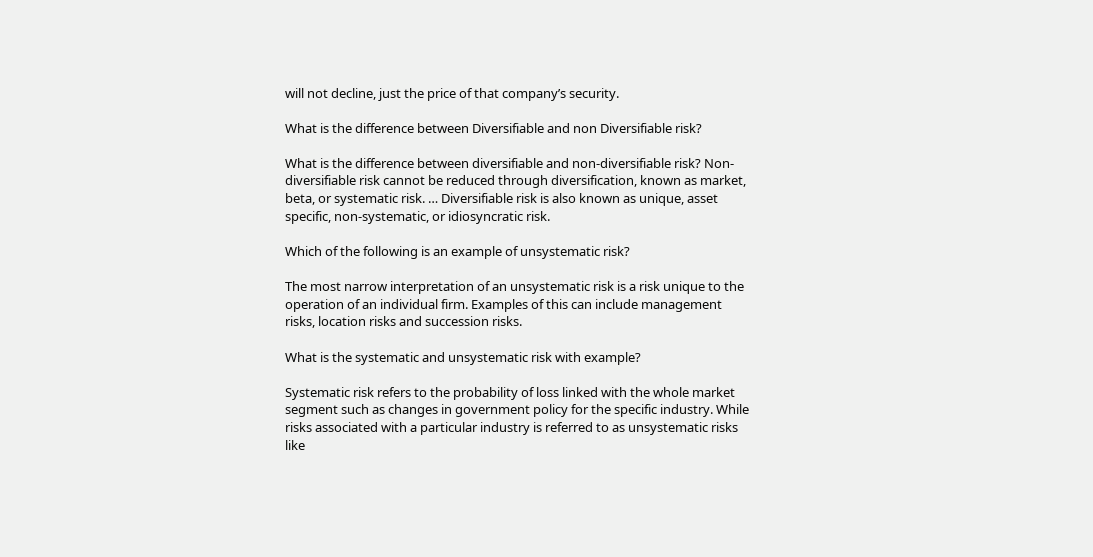will not decline, just the price of that company’s security.

What is the difference between Diversifiable and non Diversifiable risk?

What is the difference between diversifiable and non-diversifiable risk? Non-diversifiable risk cannot be reduced through diversification, known as market, beta, or systematic risk. … Diversifiable risk is also known as unique, asset specific, non-systematic, or idiosyncratic risk.

Which of the following is an example of unsystematic risk?

The most narrow interpretation of an unsystematic risk is a risk unique to the operation of an individual firm. Examples of this can include management risks, location risks and succession risks.

What is the systematic and unsystematic risk with example?

Systematic risk refers to the probability of loss linked with the whole market segment such as changes in government policy for the specific industry. While risks associated with a particular industry is referred to as unsystematic risks like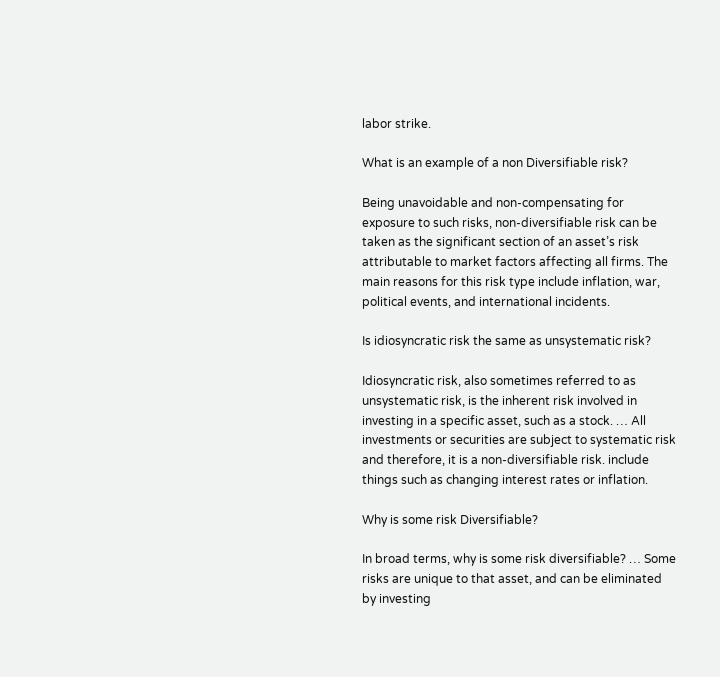labor strike.

What is an example of a non Diversifiable risk?

Being unavoidable and non-compensating for exposure to such risks, non-diversifiable risk can be taken as the significant section of an asset’s risk attributable to market factors affecting all firms. The main reasons for this risk type include inflation, war, political events, and international incidents.

Is idiosyncratic risk the same as unsystematic risk?

Idiosyncratic risk, also sometimes referred to as unsystematic risk, is the inherent risk involved in investing in a specific asset, such as a stock. … All investments or securities are subject to systematic risk and therefore, it is a non-diversifiable risk. include things such as changing interest rates or inflation.

Why is some risk Diversifiable?

In broad terms, why is some risk diversifiable? … Some risks are unique to that asset, and can be eliminated by investing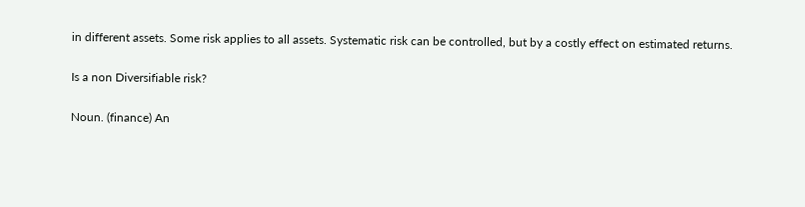in different assets. Some risk applies to all assets. Systematic risk can be controlled, but by a costly effect on estimated returns.

Is a non Diversifiable risk?

Noun. (finance) An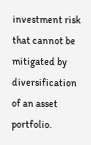investment risk that cannot be mitigated by diversification of an asset portfolio.